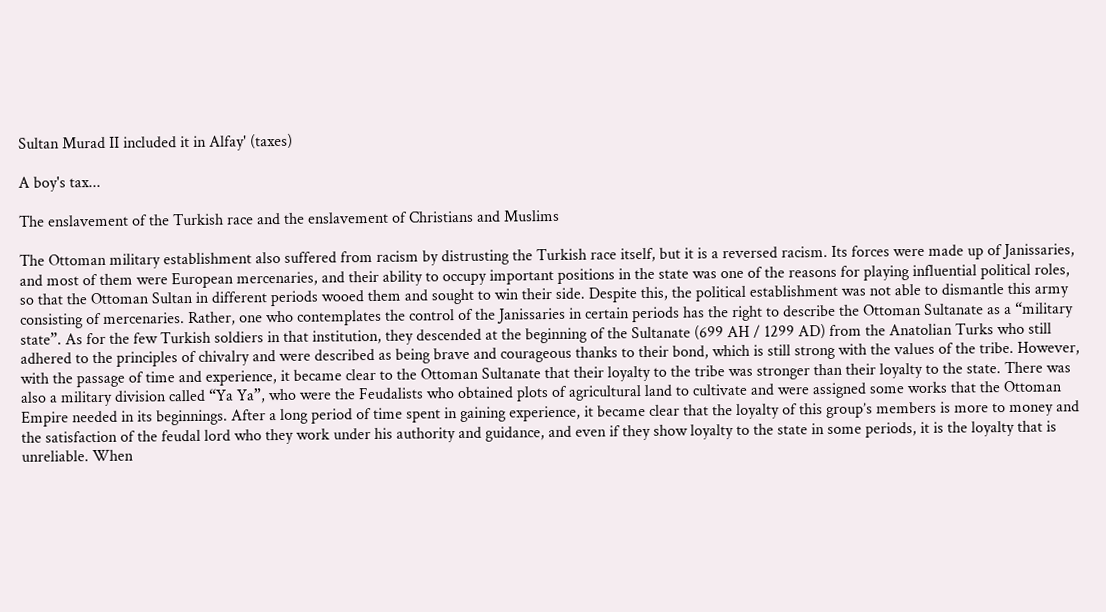Sultan Murad II included it in Alfay' (taxes)

A boy's tax...

The enslavement of the Turkish race and the enslavement of Christians and Muslims

The Ottoman military establishment also suffered from racism by distrusting the Turkish race itself, but it is a reversed racism. Its forces were made up of Janissaries, and most of them were European mercenaries, and their ability to occupy important positions in the state was one of the reasons for playing influential political roles, so that the Ottoman Sultan in different periods wooed them and sought to win their side. Despite this, the political establishment was not able to dismantle this army consisting of mercenaries. Rather, one who contemplates the control of the Janissaries in certain periods has the right to describe the Ottoman Sultanate as a “military state”. As for the few Turkish soldiers in that institution, they descended at the beginning of the Sultanate (699 AH / 1299 AD) from the Anatolian Turks who still adhered to the principles of chivalry and were described as being brave and courageous thanks to their bond, which is still strong with the values of the tribe. However, with the passage of time and experience, it became clear to the Ottoman Sultanate that their loyalty to the tribe was stronger than their loyalty to the state. There was also a military division called “Ya Ya”, who were the Feudalists who obtained plots of agricultural land to cultivate and were assigned some works that the Ottoman Empire needed in its beginnings. After a long period of time spent in gaining experience, it became clear that the loyalty of this group’s members is more to money and the satisfaction of the feudal lord who they work under his authority and guidance, and even if they show loyalty to the state in some periods, it is the loyalty that is unreliable. When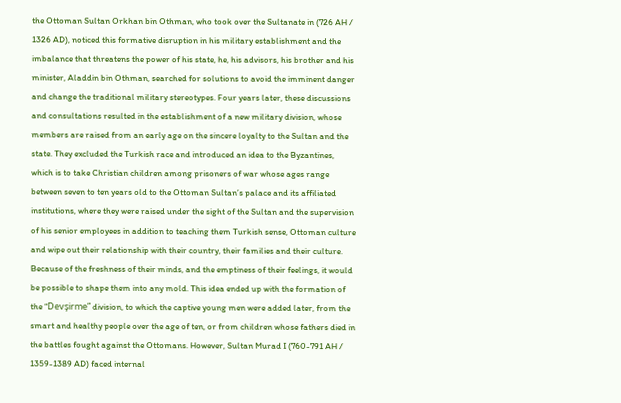the Ottoman Sultan Orkhan bin Othman, who took over the Sultanate in (726 AH / 1326 AD), noticed this formative disruption in his military establishment and the imbalance that threatens the power of his state, he, his advisors, his brother and his minister, Aladdin bin Othman, searched for solutions to avoid the imminent danger and change the traditional military stereotypes. Four years later, these discussions and consultations resulted in the establishment of a new military division, whose members are raised from an early age on the sincere loyalty to the Sultan and the state. They excluded the Turkish race and introduced an idea to the Byzantines, which is to take Christian children among prisoners of war whose ages range between seven to ten years old to the Ottoman Sultan’s palace and its affiliated institutions, where they were raised under the sight of the Sultan and the supervision of his senior employees in addition to teaching them Turkish sense, Ottoman culture and wipe out their relationship with their country, their families and their culture. Because of the freshness of their minds, and the emptiness of their feelings, it would be possible to shape them into any mold. This idea ended up with the formation of the “Devşirme” division, to which the captive young men were added later, from the smart and healthy people over the age of ten, or from children whose fathers died in the battles fought against the Ottomans. However, Sultan Murad I (760-791 AH / 1359-1389 AD) faced internal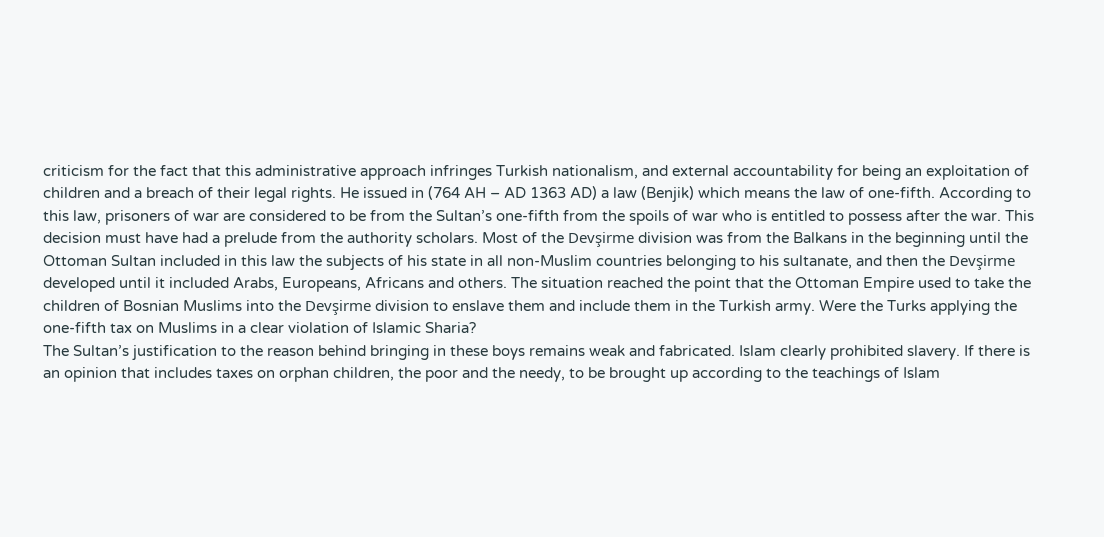criticism for the fact that this administrative approach infringes Turkish nationalism, and external accountability for being an exploitation of children and a breach of their legal rights. He issued in (764 AH – AD 1363 AD) a law (Benjik) which means the law of one-fifth. According to this law, prisoners of war are considered to be from the Sultan’s one-fifth from the spoils of war who is entitled to possess after the war. This decision must have had a prelude from the authority scholars. Most of the Devşirme division was from the Balkans in the beginning until the Ottoman Sultan included in this law the subjects of his state in all non-Muslim countries belonging to his sultanate, and then the Devşirme developed until it included Arabs, Europeans, Africans and others. The situation reached the point that the Ottoman Empire used to take the children of Bosnian Muslims into the Devşirme division to enslave them and include them in the Turkish army. Were the Turks applying the one-fifth tax on Muslims in a clear violation of Islamic Sharia?
The Sultan’s justification to the reason behind bringing in these boys remains weak and fabricated. Islam clearly prohibited slavery. If there is an opinion that includes taxes on orphan children, the poor and the needy, to be brought up according to the teachings of Islam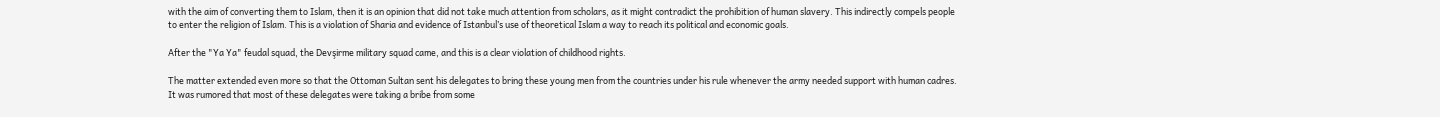with the aim of converting them to Islam, then it is an opinion that did not take much attention from scholars, as it might contradict the prohibition of human slavery. This indirectly compels people to enter the religion of Islam. This is a violation of Sharia and evidence of Istanbul’s use of theoretical Islam a way to reach its political and economic goals.

After the "Ya Ya" feudal squad, the Devşirme military squad came, and this is a clear violation of childhood rights.

The matter extended even more so that the Ottoman Sultan sent his delegates to bring these young men from the countries under his rule whenever the army needed support with human cadres. It was rumored that most of these delegates were taking a bribe from some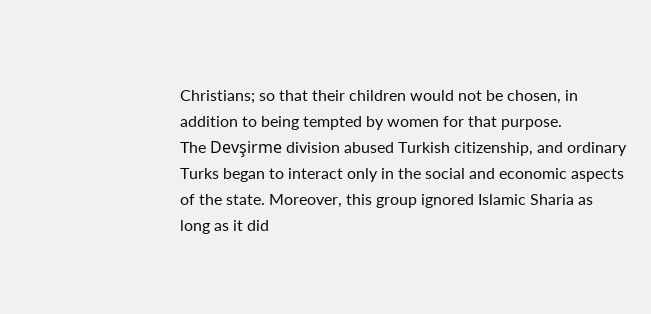Christians; so that their children would not be chosen, in addition to being tempted by women for that purpose.
The Devşirme division abused Turkish citizenship, and ordinary Turks began to interact only in the social and economic aspects of the state. Moreover, this group ignored Islamic Sharia as long as it did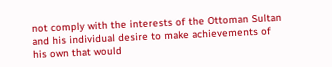not comply with the interests of the Ottoman Sultan and his individual desire to make achievements of his own that would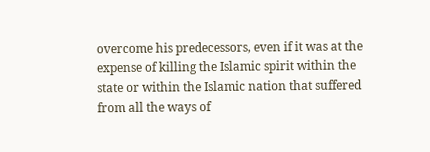overcome his predecessors, even if it was at the expense of killing the Islamic spirit within the state or within the Islamic nation that suffered from all the ways of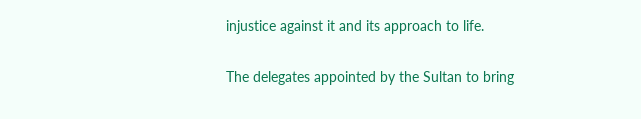injustice against it and its approach to life.

The delegates appointed by the Sultan to bring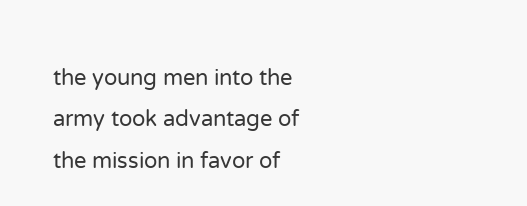the young men into the army took advantage of the mission in favor of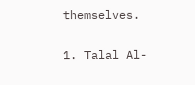themselves.

1. Talal Al-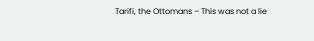Tarifi, the Ottomans – This was not a lie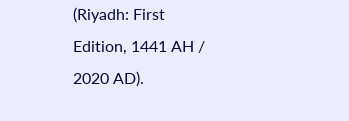(Riyadh: First Edition, 1441 AH / 2020 AD).